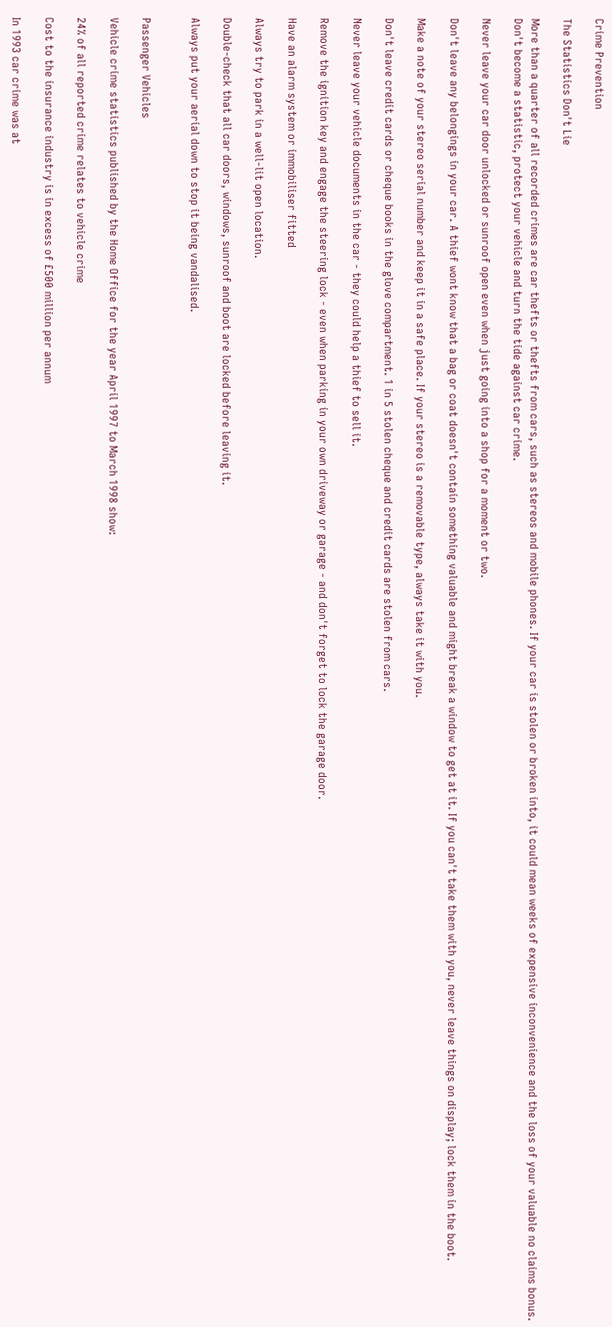Crime Prevention

The Statistics Don't Lie

More than a quarter of all recorded crimes are car thefts or thefts from cars, such as stereos and mobile phones. If your car is stolen or broken into, it could mean weeks of expensive inconvenience and the loss of your valuable no claims bonus. Don't become a statistic, protect your vehicle and turn the tide against car crime.

Never leave your car door unlocked or sunroof open even when just going into a shop for a moment or two.

Don't leave any belongings in your car. A thief wont know that a bag or coat doesn't contain something valuable and might break a window to get at it. If you can't take them with you, never leave things on display; lock them in the boot.

Make a note of your stereo serial number and keep it in a safe place. If your stereo is a removable type, always take it with you.

Don't leave credit cards or cheque books in the glove compartment. 1 in 5 stolen cheque and credit cards are stolen from cars.

Never leave your vehicle documents in the car - they could help a thief to sell it.

Remove the ignition key and engage the steering lock - even when parking in your own driveway or garage - and don't forget to lock the garage door.

Have an alarm system or immobiliser fitted

Always try to park in a well-lit open location.

Double-check that all car doors, windows, sunroof and boot are locked before leaving it.

Always put your aerial down to stop it being vandalised.


Passenger Vehicles

Vehicle crime statistics published by the Home Office for the year April 1997 to March 1998 show:

24% of all reported crime relates to vehicle crime

Cost to the insurance industry is in excess of £500 million per annum

In 1993 car crime was at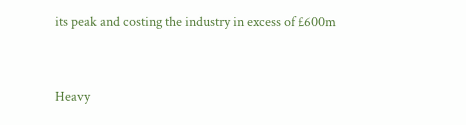its peak and costing the industry in excess of £600m


Heavy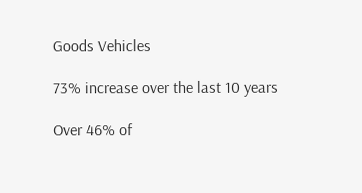Goods Vehicles

73% increase over the last 10 years

Over 46% of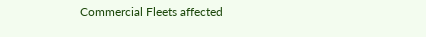Commercial Fleets affected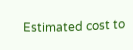Estimated cost to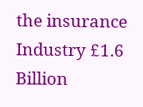the insurance Industry £1.6 Billion